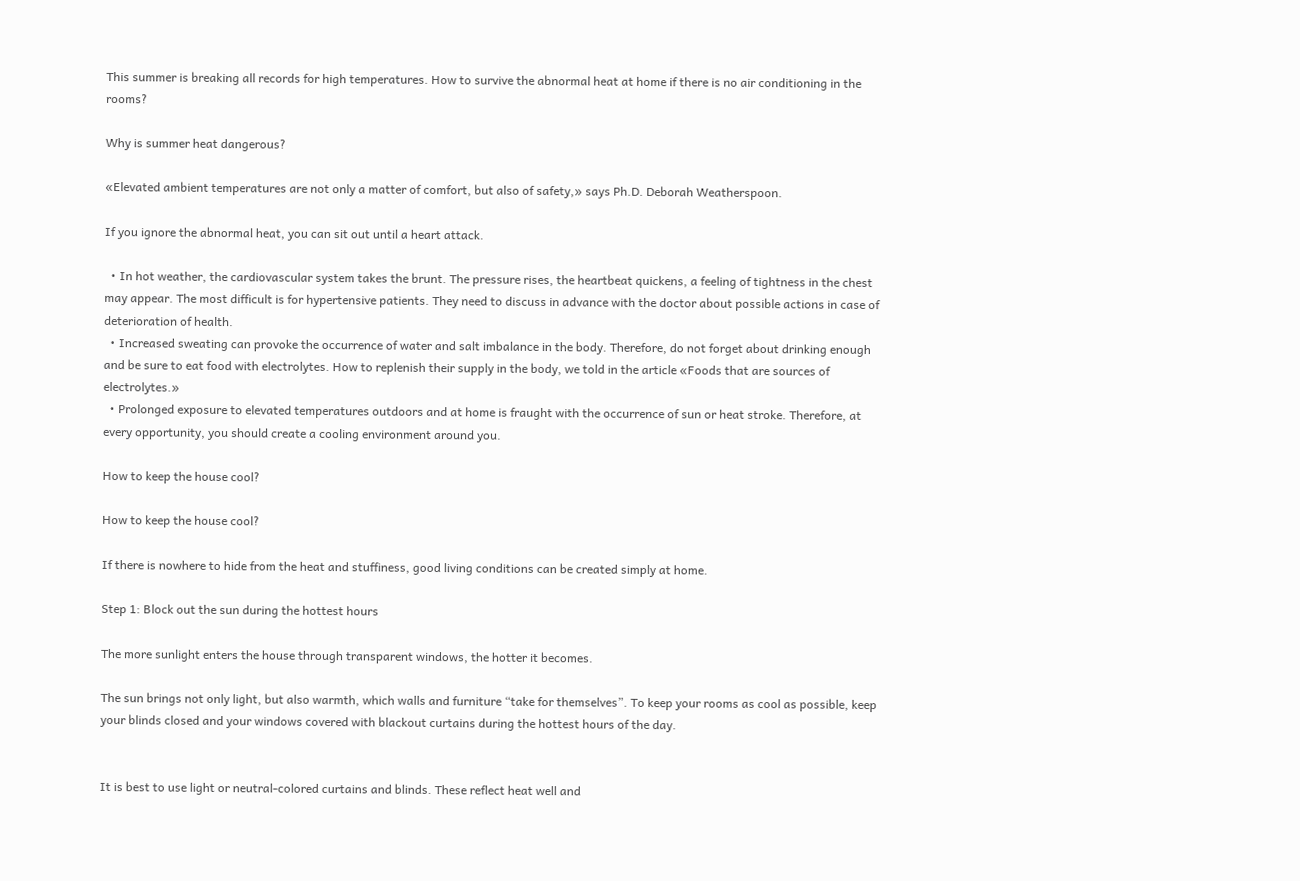This summer is breaking all records for high temperatures. How to survive the abnormal heat at home if there is no air conditioning in the rooms?

Why is summer heat dangerous?

«Elevated ambient temperatures are not only a matter of comfort, but also of safety,» says Ph.D. Deborah Weatherspoon.

If you ignore the abnormal heat, you can sit out until a heart attack.

  • In hot weather, the cardiovascular system takes the brunt. The pressure rises, the heartbeat quickens, a feeling of tightness in the chest may appear. The most difficult is for hypertensive patients. They need to discuss in advance with the doctor about possible actions in case of deterioration of health.
  • Increased sweating can provoke the occurrence of water and salt imbalance in the body. Therefore, do not forget about drinking enough and be sure to eat food with electrolytes. How to replenish their supply in the body, we told in the article «Foods that are sources of electrolytes.»
  • Prolonged exposure to elevated temperatures outdoors and at home is fraught with the occurrence of sun or heat stroke. Therefore, at every opportunity, you should create a cooling environment around you.

How to keep the house cool?

How to keep the house cool?

If there is nowhere to hide from the heat and stuffiness, good living conditions can be created simply at home.

Step 1: Block out the sun during the hottest hours

The more sunlight enters the house through transparent windows, the hotter it becomes.

The sun brings not only light, but also warmth, which walls and furniture “take for themselves”. To keep your rooms as cool as possible, keep your blinds closed and your windows covered with blackout curtains during the hottest hours of the day.


It is best to use light or neutral-colored curtains and blinds. These reflect heat well and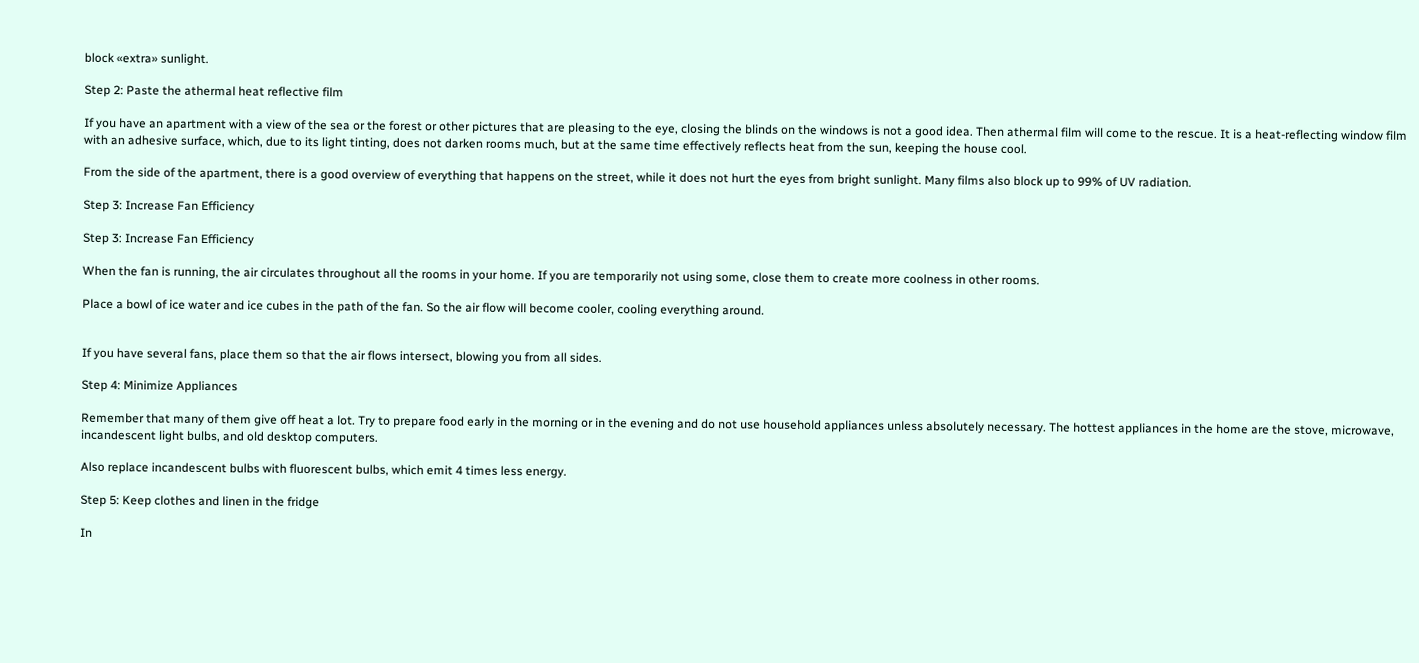block «extra» sunlight.

Step 2: Paste the athermal heat reflective film

If you have an apartment with a view of the sea or the forest or other pictures that are pleasing to the eye, closing the blinds on the windows is not a good idea. Then athermal film will come to the rescue. It is a heat-reflecting window film with an adhesive surface, which, due to its light tinting, does not darken rooms much, but at the same time effectively reflects heat from the sun, keeping the house cool.

From the side of the apartment, there is a good overview of everything that happens on the street, while it does not hurt the eyes from bright sunlight. Many films also block up to 99% of UV radiation.

Step 3: Increase Fan Efficiency

Step 3: Increase Fan Efficiency

When the fan is running, the air circulates throughout all the rooms in your home. If you are temporarily not using some, close them to create more coolness in other rooms.

Place a bowl of ice water and ice cubes in the path of the fan. So the air flow will become cooler, cooling everything around.


If you have several fans, place them so that the air flows intersect, blowing you from all sides.

Step 4: Minimize Appliances

Remember that many of them give off heat a lot. Try to prepare food early in the morning or in the evening and do not use household appliances unless absolutely necessary. The hottest appliances in the home are the stove, microwave, incandescent light bulbs, and old desktop computers.

Also replace incandescent bulbs with fluorescent bulbs, which emit 4 times less energy.

Step 5: Keep clothes and linen in the fridge

In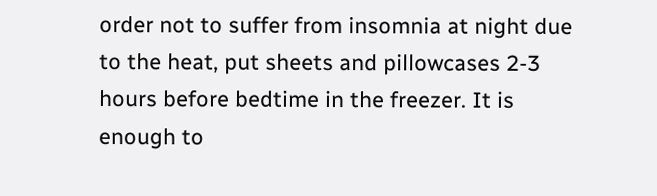order not to suffer from insomnia at night due to the heat, put sheets and pillowcases 2-3 hours before bedtime in the freezer. It is enough to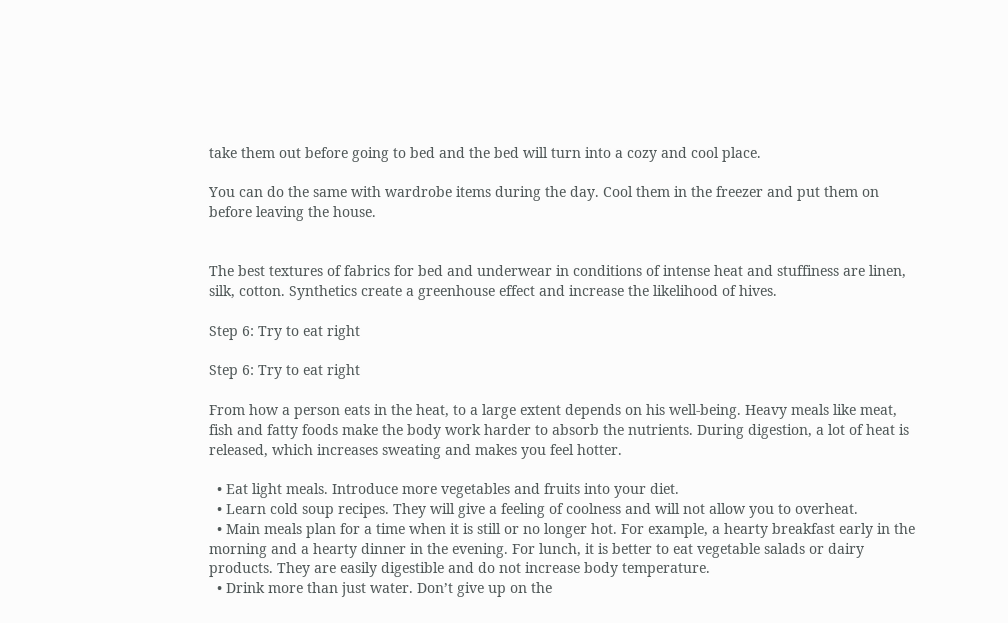take them out before going to bed and the bed will turn into a cozy and cool place.

You can do the same with wardrobe items during the day. Cool them in the freezer and put them on before leaving the house.


The best textures of fabrics for bed and underwear in conditions of intense heat and stuffiness are linen, silk, cotton. Synthetics create a greenhouse effect and increase the likelihood of hives.

Step 6: Try to eat right

Step 6: Try to eat right

From how a person eats in the heat, to a large extent depends on his well-being. Heavy meals like meat, fish and fatty foods make the body work harder to absorb the nutrients. During digestion, a lot of heat is released, which increases sweating and makes you feel hotter.

  • Eat light meals. Introduce more vegetables and fruits into your diet.
  • Learn cold soup recipes. They will give a feeling of coolness and will not allow you to overheat.
  • Main meals plan for a time when it is still or no longer hot. For example, a hearty breakfast early in the morning and a hearty dinner in the evening. For lunch, it is better to eat vegetable salads or dairy products. They are easily digestible and do not increase body temperature.
  • Drink more than just water. Don’t give up on the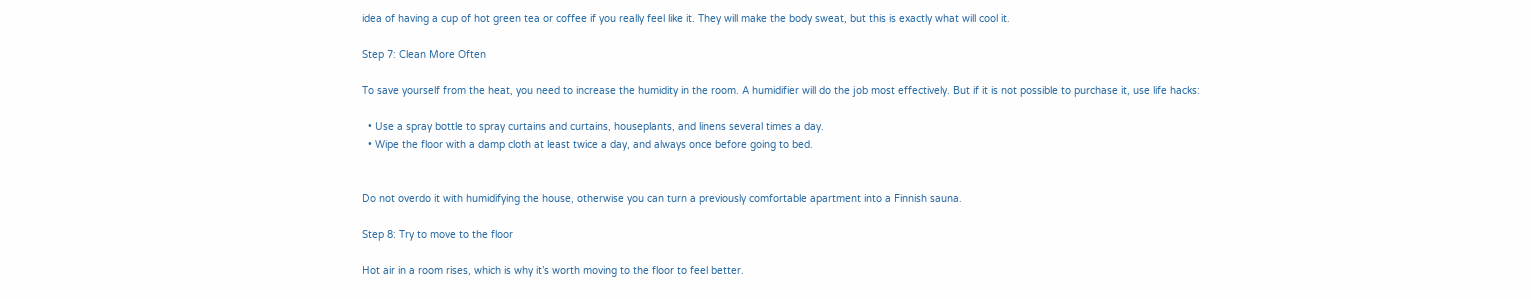idea of having a cup of hot green tea or coffee if you really feel like it. They will make the body sweat, but this is exactly what will cool it.

Step 7: Clean More Often

To save yourself from the heat, you need to increase the humidity in the room. A humidifier will do the job most effectively. But if it is not possible to purchase it, use life hacks:

  • Use a spray bottle to spray curtains and curtains, houseplants, and linens several times a day.
  • Wipe the floor with a damp cloth at least twice a day, and always once before going to bed.


Do not overdo it with humidifying the house, otherwise you can turn a previously comfortable apartment into a Finnish sauna.

Step 8: Try to move to the floor

Hot air in a room rises, which is why it’s worth moving to the floor to feel better.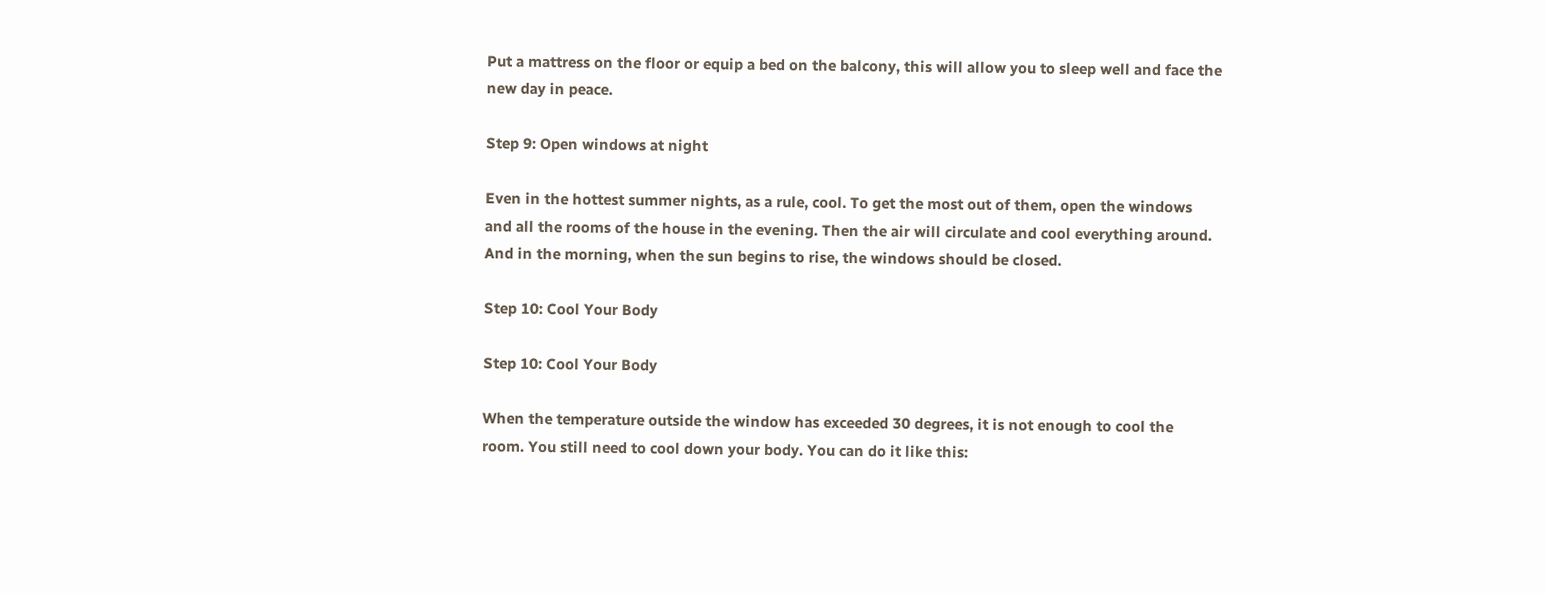Put a mattress on the floor or equip a bed on the balcony, this will allow you to sleep well and face the new day in peace.

Step 9: Open windows at night

Even in the hottest summer nights, as a rule, cool. To get the most out of them, open the windows and all the rooms of the house in the evening. Then the air will circulate and cool everything around. And in the morning, when the sun begins to rise, the windows should be closed.

Step 10: Cool Your Body

Step 10: Cool Your Body

When the temperature outside the window has exceeded 30 degrees, it is not enough to cool the room. You still need to cool down your body. You can do it like this: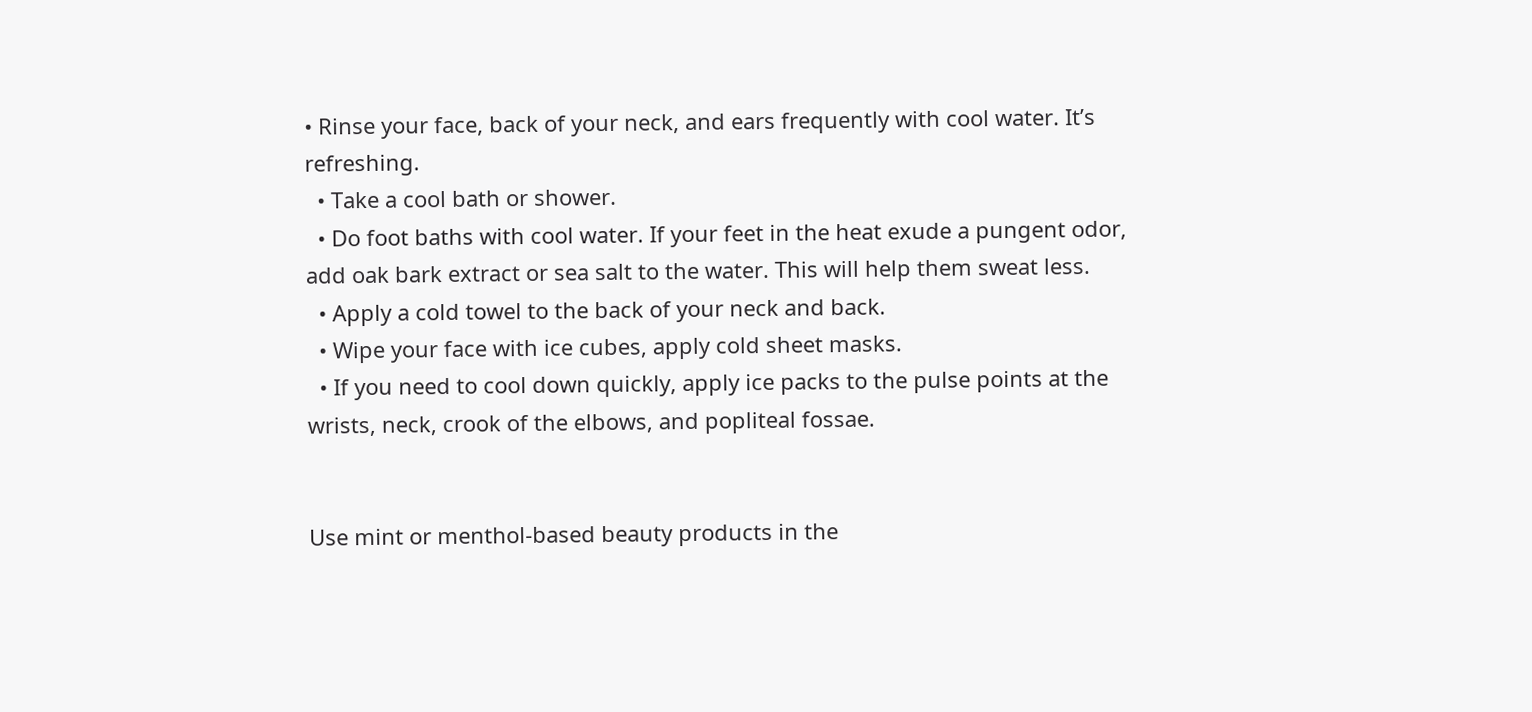• Rinse your face, back of your neck, and ears frequently with cool water. It’s refreshing.
  • Take a cool bath or shower.
  • Do foot baths with cool water. If your feet in the heat exude a pungent odor, add oak bark extract or sea salt to the water. This will help them sweat less.
  • Apply a cold towel to the back of your neck and back.
  • Wipe your face with ice cubes, apply cold sheet masks.
  • If you need to cool down quickly, apply ice packs to the pulse points at the wrists, neck, crook of the elbows, and popliteal fossae.


Use mint or menthol-based beauty products in the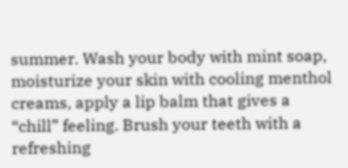summer. Wash your body with mint soap, moisturize your skin with cooling menthol creams, apply a lip balm that gives a “chill” feeling. Brush your teeth with a refreshing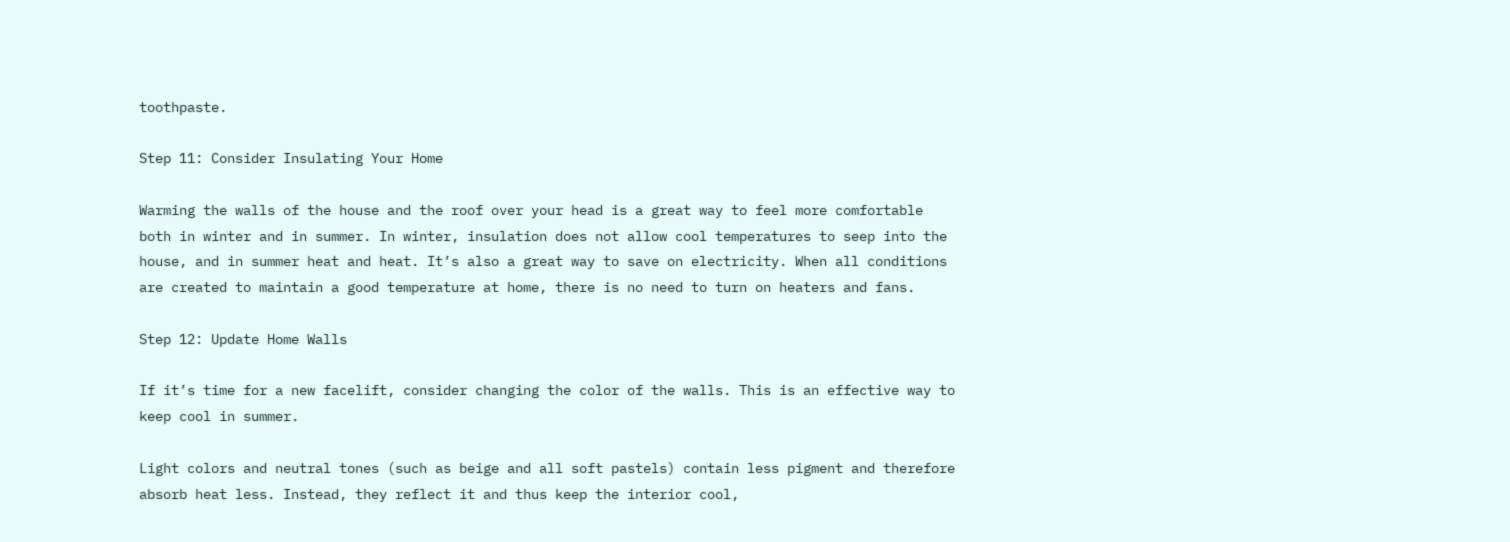toothpaste.

Step 11: Consider Insulating Your Home

Warming the walls of the house and the roof over your head is a great way to feel more comfortable both in winter and in summer. In winter, insulation does not allow cool temperatures to seep into the house, and in summer heat and heat. It’s also a great way to save on electricity. When all conditions are created to maintain a good temperature at home, there is no need to turn on heaters and fans.

Step 12: Update Home Walls

If it’s time for a new facelift, consider changing the color of the walls. This is an effective way to keep cool in summer.

Light colors and neutral tones (such as beige and all soft pastels) contain less pigment and therefore absorb heat less. Instead, they reflect it and thus keep the interior cool,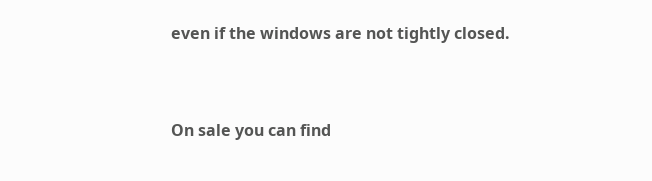even if the windows are not tightly closed.


On sale you can find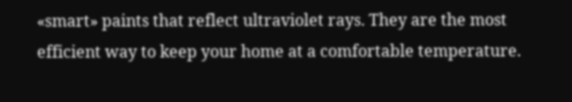«smart» paints that reflect ultraviolet rays. They are the most efficient way to keep your home at a comfortable temperature.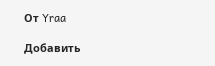От Yraa

Добавить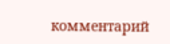комментарий